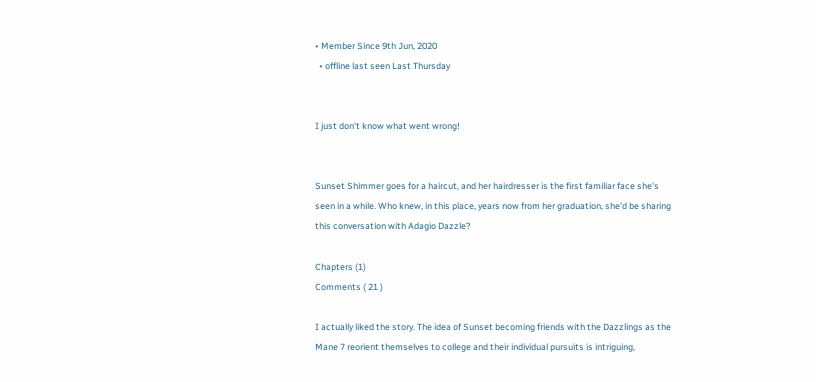• Member Since 9th Jun, 2020
  • offline last seen Last Thursday


I just don't know what went wrong!


Sunset Shimmer goes for a haircut, and her hairdresser is the first familiar face she's seen in a while. Who knew, in this place, years now from her graduation, she'd be sharing this conversation with Adagio Dazzle?

Chapters (1)
Comments ( 21 )

I actually liked the story. The idea of Sunset becoming friends with the Dazzlings as the Mane 7 reorient themselves to college and their individual pursuits is intriguing,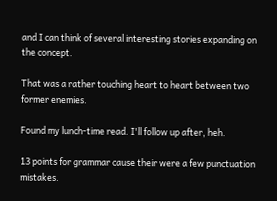and I can think of several interesting stories expanding on the concept.

That was a rather touching heart to heart between two former enemies.

Found my lunch-time read. I'll follow up after, heh.

13 points for grammar cause their were a few punctuation mistakes.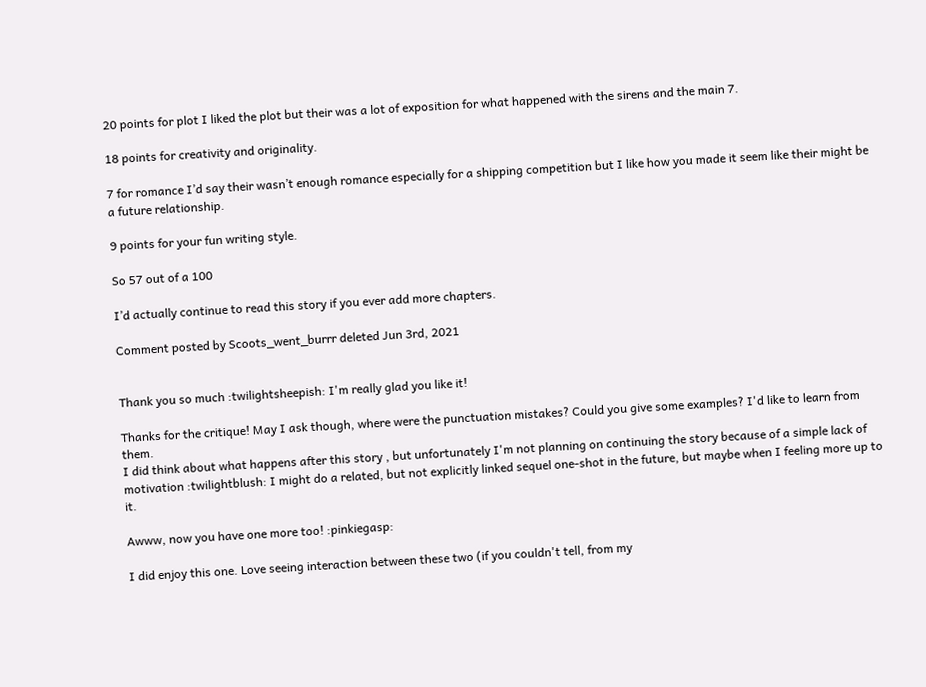20 points for plot I liked the plot but their was a lot of exposition for what happened with the sirens and the main 7.

18 points for creativity and originality.

7 for romance I’d say their wasn’t enough romance especially for a shipping competition but I like how you made it seem like their might be a future relationship.

9 points for your fun writing style.

So 57 out of a 100

I’d actually continue to read this story if you ever add more chapters.

Comment posted by Scoots_went_burrr deleted Jun 3rd, 2021


Thank you so much :twilightsheepish: I'm really glad you like it!

Thanks for the critique! May I ask though, where were the punctuation mistakes? Could you give some examples? I'd like to learn from them.
I did think about what happens after this story , but unfortunately I'm not planning on continuing the story because of a simple lack of motivation :twilightblush: I might do a related, but not explicitly linked sequel one-shot in the future, but maybe when I feeling more up to it.

Awww, now you have one more too! :pinkiegasp:

I did enjoy this one. Love seeing interaction between these two (if you couldn't tell, from my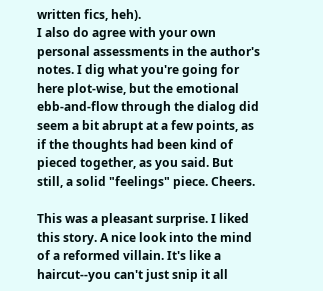written fics, heh).
I also do agree with your own personal assessments in the author's notes. I dig what you're going for here plot-wise, but the emotional ebb-and-flow through the dialog did seem a bit abrupt at a few points, as if the thoughts had been kind of pieced together, as you said. But still, a solid "feelings" piece. Cheers.

This was a pleasant surprise. I liked this story. A nice look into the mind of a reformed villain. It's like a haircut--you can't just snip it all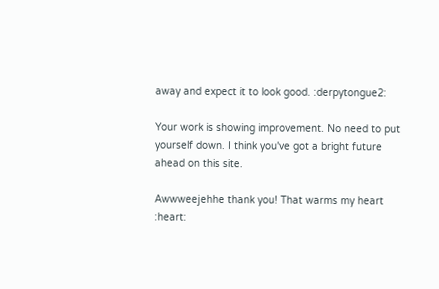away and expect it to look good. :derpytongue2:

Your work is showing improvement. No need to put yourself down. I think you've got a bright future ahead on this site.

Awwweejehhe thank you! That warms my heart :heart: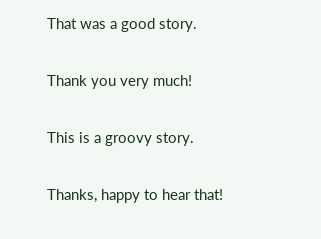That was a good story.

Thank you very much!

This is a groovy story.

Thanks, happy to hear that!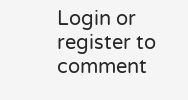Login or register to comment